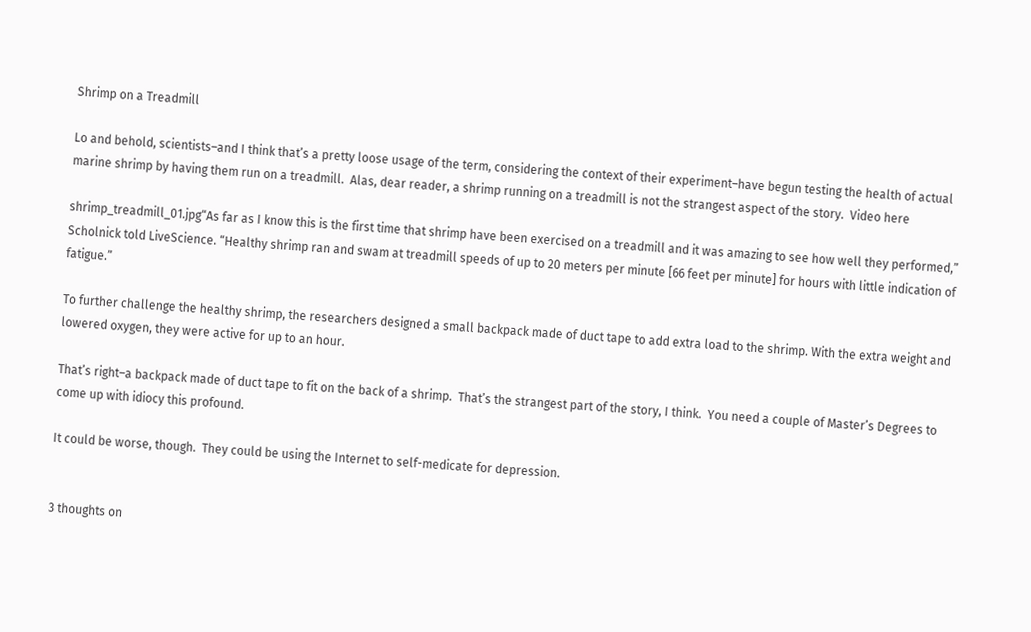Shrimp on a Treadmill

Lo and behold, scientists–and I think that’s a pretty loose usage of the term, considering the context of their experiment–have begun testing the health of actual marine shrimp by having them run on a treadmill.  Alas, dear reader, a shrimp running on a treadmill is not the strangest aspect of the story.  Video here

shrimp_treadmill_01.jpg“As far as I know this is the first time that shrimp have been exercised on a treadmill and it was amazing to see how well they performed,” Scholnick told LiveScience. “Healthy shrimp ran and swam at treadmill speeds of up to 20 meters per minute [66 feet per minute] for hours with little indication of fatigue.”

To further challenge the healthy shrimp, the researchers designed a small backpack made of duct tape to add extra load to the shrimp. With the extra weight and lowered oxygen, they were active for up to an hour.

That’s right–a backpack made of duct tape to fit on the back of a shrimp.  That’s the strangest part of the story, I think.  You need a couple of Master’s Degrees to come up with idiocy this profound.

It could be worse, though.  They could be using the Internet to self-medicate for depression.


3 thoughts on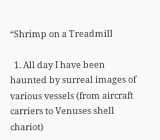“Shrimp on a Treadmill

  1. All day I have been haunted by surreal images of various vessels (from aircraft carriers to Venuses shell chariot)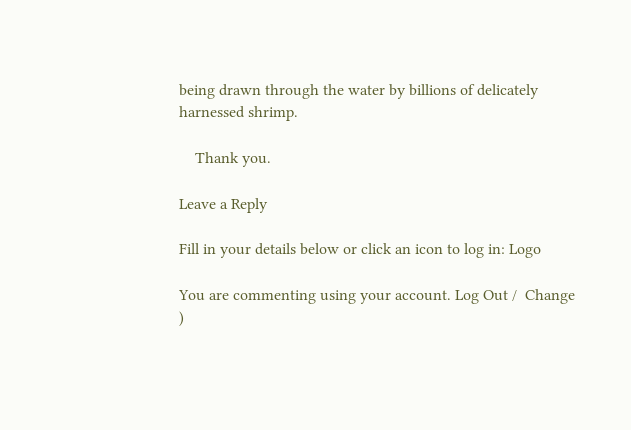being drawn through the water by billions of delicately harnessed shrimp.

    Thank you.

Leave a Reply

Fill in your details below or click an icon to log in: Logo

You are commenting using your account. Log Out /  Change )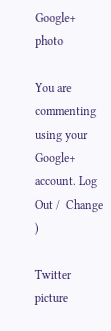Google+ photo

You are commenting using your Google+ account. Log Out /  Change )

Twitter picture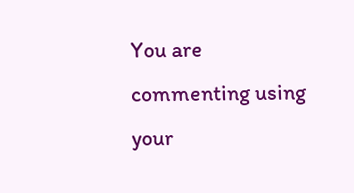You are commenting using your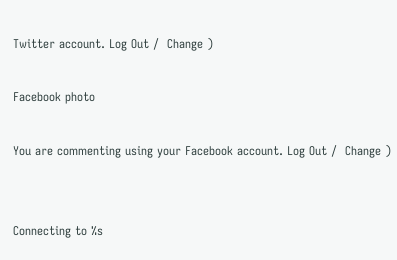Twitter account. Log Out /  Change )

Facebook photo

You are commenting using your Facebook account. Log Out /  Change )


Connecting to %s